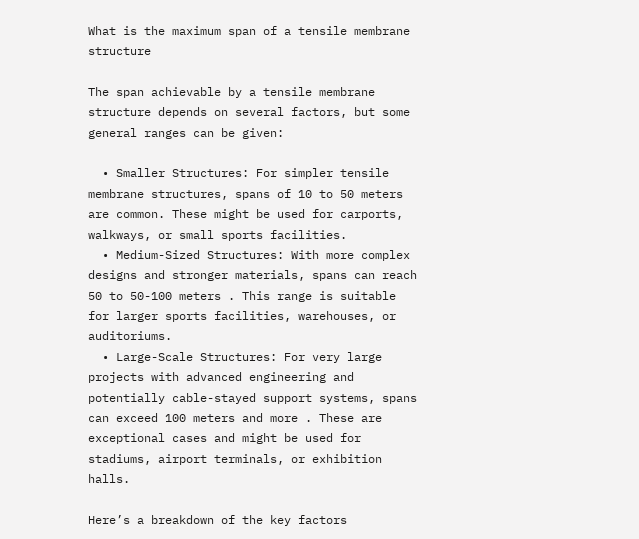What is the maximum span of a tensile membrane structure

The span achievable by a tensile membrane structure depends on several factors, but some general ranges can be given:

  • Smaller Structures: For simpler tensile membrane structures, spans of 10 to 50 meters are common. These might be used for carports, walkways, or small sports facilities.
  • Medium-Sized Structures: With more complex designs and stronger materials, spans can reach 50 to 50-100 meters . This range is suitable for larger sports facilities, warehouses, or auditoriums.
  • Large-Scale Structures: For very large projects with advanced engineering and potentially cable-stayed support systems, spans can exceed 100 meters and more . These are exceptional cases and might be used for stadiums, airport terminals, or exhibition halls.

Here’s a breakdown of the key factors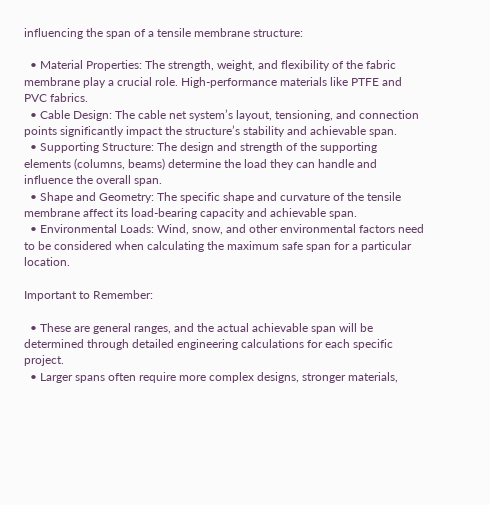influencing the span of a tensile membrane structure:

  • Material Properties: The strength, weight, and flexibility of the fabric membrane play a crucial role. High-performance materials like PTFE and PVC fabrics.
  • Cable Design: The cable net system’s layout, tensioning, and connection points significantly impact the structure’s stability and achievable span.
  • Supporting Structure: The design and strength of the supporting elements (columns, beams) determine the load they can handle and influence the overall span.
  • Shape and Geometry: The specific shape and curvature of the tensile membrane affect its load-bearing capacity and achievable span.
  • Environmental Loads: Wind, snow, and other environmental factors need to be considered when calculating the maximum safe span for a particular location.

Important to Remember:

  • These are general ranges, and the actual achievable span will be determined through detailed engineering calculations for each specific project.
  • Larger spans often require more complex designs, stronger materials,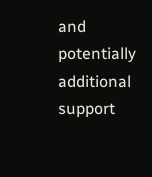and potentially additional support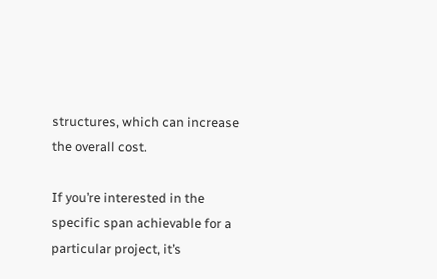structures, which can increase the overall cost.

If you’re interested in the specific span achievable for a particular project, it’s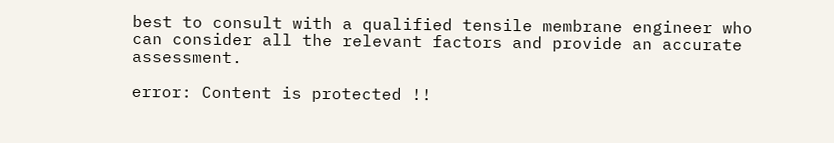best to consult with a qualified tensile membrane engineer who can consider all the relevant factors and provide an accurate assessment.

error: Content is protected !!